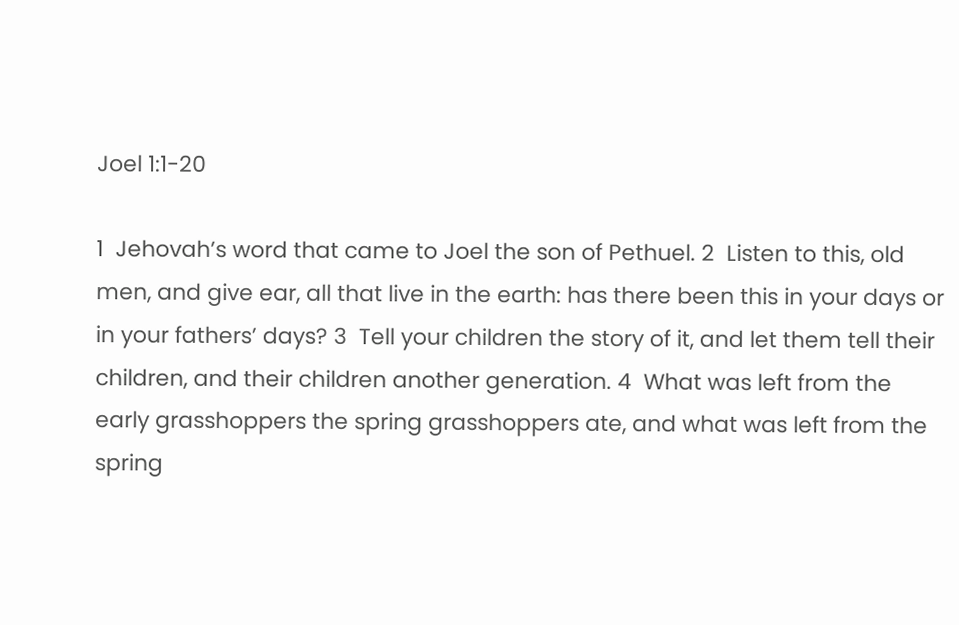Joel 1:1-20

1  Jehovah’s word that came to Joel the son of Pethuel. 2  Listen to this, old men, and give ear, all that live in the earth: has there been this in your days or in your fathers’ days? 3  Tell your children the story of it, and let them tell their children, and their children another generation. 4  What was left from the early grasshoppers the spring grasshoppers ate, and what was left from the spring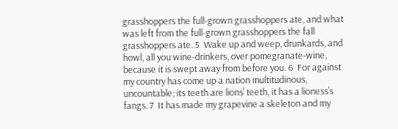grasshoppers the full-grown grasshoppers ate, and what was left from the full-grown grasshoppers the fall grasshoppers ate. 5  Wake up and weep, drunkards, and howl, all you wine-drinkers, over pomegranate-wine, because it is swept away from before you. 6  For against my country has come up a nation multitudinous, uncountable; its teeth are lions’ teeth, it has a lioness’s fangs. 7  It has made my grapevine a skeleton and my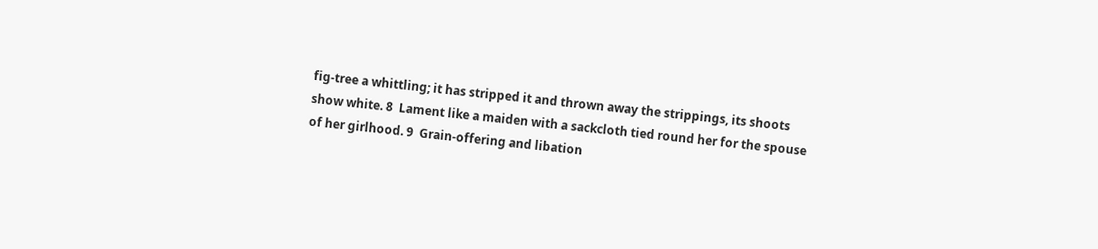fig-tree a whittling; it has stripped it and thrown away the strippings, its shoots show white. 8  Lament like a maiden with a sackcloth tied round her for the spouse of her girlhood. 9  Grain-offering and libation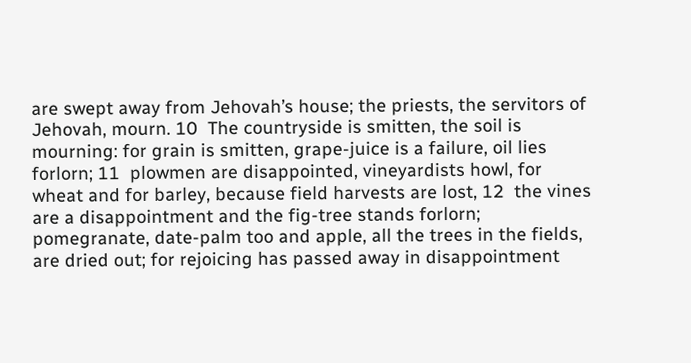are swept away from Jehovah’s house; the priests, the servitors of Jehovah, mourn. 10  The countryside is smitten, the soil is mourning: for grain is smitten, grape-juice is a failure, oil lies forlorn; 11  plowmen are disappointed, vineyardists howl, for wheat and for barley, because field harvests are lost, 12  the vines are a disappointment and the fig-tree stands forlorn; pomegranate, date-palm too and apple, all the trees in the fields, are dried out; for rejoicing has passed away in disappointment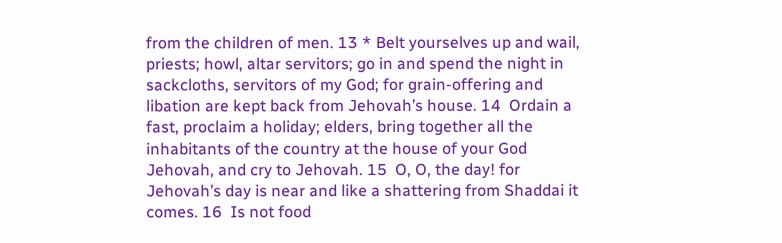from the children of men. 13 * Belt yourselves up and wail, priests; howl, altar servitors; go in and spend the night in sackcloths, servitors of my God; for grain-offering and libation are kept back from Jehovah’s house. 14  Ordain a fast, proclaim a holiday; elders, bring together all the inhabitants of the country at the house of your God Jehovah, and cry to Jehovah. 15  O, O, the day! for Jehovah’s day is near and like a shattering from Shaddai it comes. 16  Is not food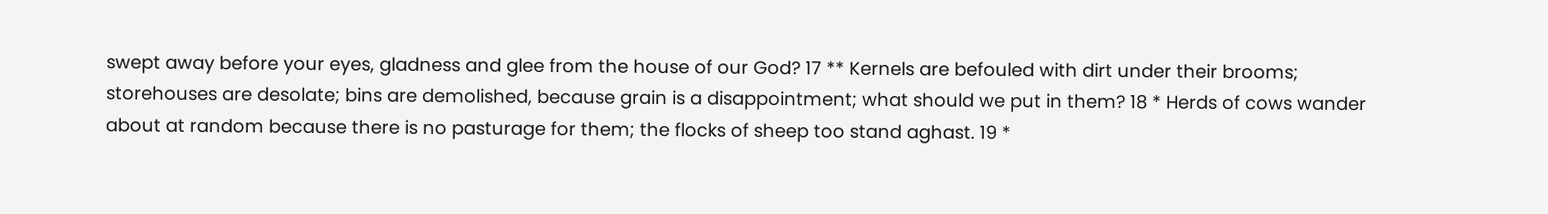swept away before your eyes, gladness and glee from the house of our God? 17 ** Kernels are befouled with dirt under their brooms; storehouses are desolate; bins are demolished, because grain is a disappointment; what should we put in them? 18 * Herds of cows wander about at random because there is no pasturage for them; the flocks of sheep too stand aghast. 19 *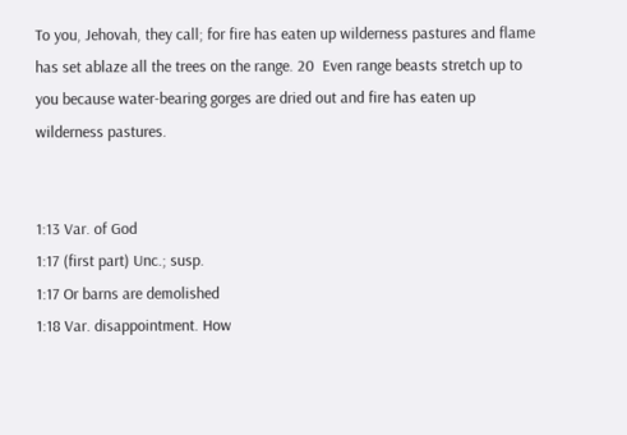To you, Jehovah, they call; for fire has eaten up wilderness pastures and flame has set ablaze all the trees on the range. 20  Even range beasts stretch up to you because water-bearing gorges are dried out and fire has eaten up wilderness pastures.


1:13 Var. of God
1:17 (first part) Unc.; susp.
1:17 Or barns are demolished
1:18 Var. disappointment. How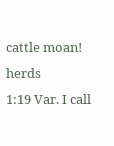cattle moan! herds
1:19 Var. I call